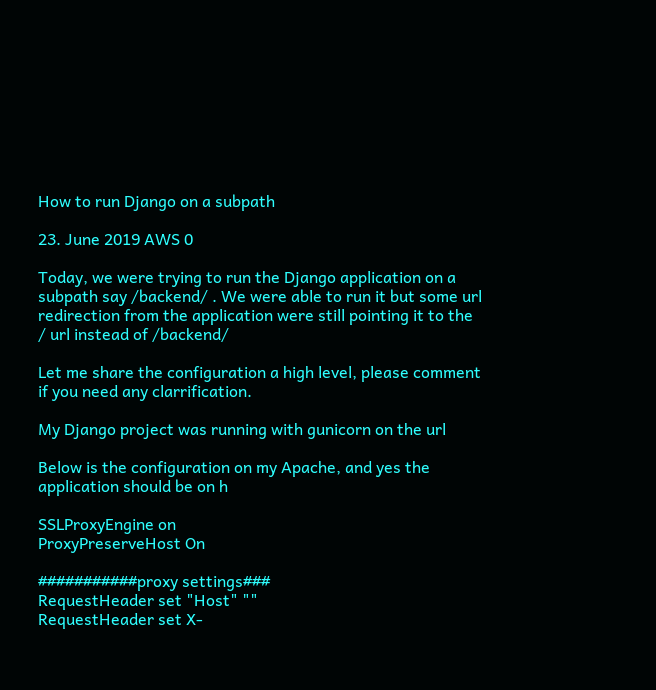How to run Django on a subpath

23. June 2019 AWS 0

Today, we were trying to run the Django application on a subpath say /backend/ . We were able to run it but some url redirection from the application were still pointing it to the / url instead of /backend/

Let me share the configuration a high level, please comment if you need any clarrification.

My Django project was running with gunicorn on the url

Below is the configuration on my Apache, and yes the application should be on h

SSLProxyEngine on
ProxyPreserveHost On

###########proxy settings###
RequestHeader set "Host" ""
RequestHeader set X-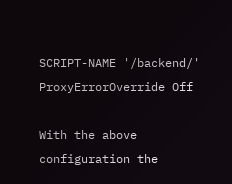SCRIPT-NAME '/backend/'
ProxyErrorOverride Off

With the above configuration the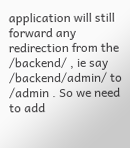application will still forward any redirection from the /backend/ , ie say /backend/admin/ to /admin . So we need to add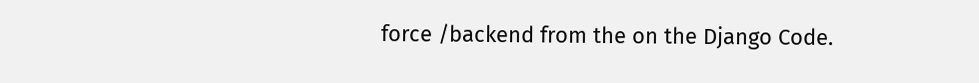force /backend from the on the Django Code.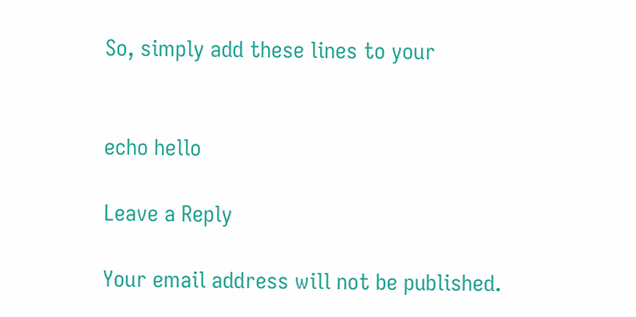So, simply add these lines to your


echo hello

Leave a Reply

Your email address will not be published.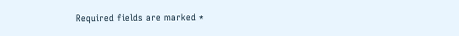Required fields are marked *